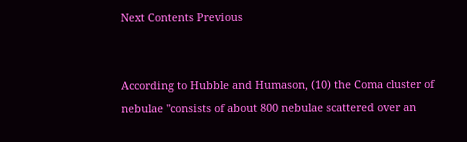Next Contents Previous


According to Hubble and Humason, (10) the Coma cluster of nebulae "consists of about 800 nebulae scattered over an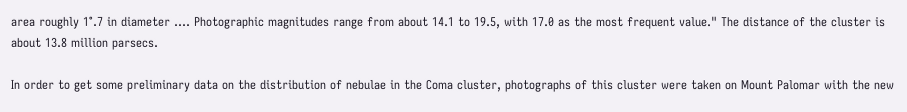area roughly 1°.7 in diameter .... Photographic magnitudes range from about 14.1 to 19.5, with 17.0 as the most frequent value." The distance of the cluster is about 13.8 million parsecs.

In order to get some preliminary data on the distribution of nebulae in the Coma cluster, photographs of this cluster were taken on Mount Palomar with the new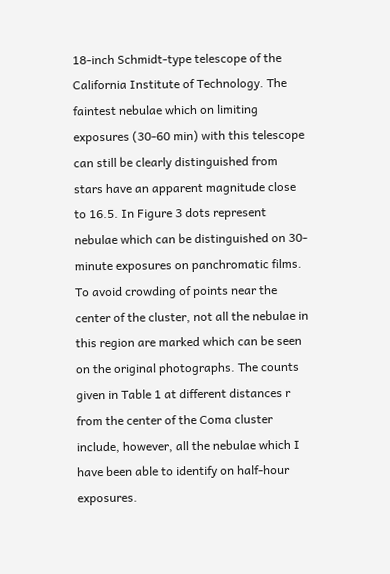18-inch Schmidt-type telescope of the California Institute of Technology. The faintest nebulae which on limiting exposures (30-60 min) with this telescope can still be clearly distinguished from stars have an apparent magnitude close to 16.5. In Figure 3 dots represent nebulae which can be distinguished on 30-minute exposures on panchromatic films. To avoid crowding of points near the center of the cluster, not all the nebulae in this region are marked which can be seen on the original photographs. The counts given in Table 1 at different distances r from the center of the Coma cluster include, however, all the nebulae which I have been able to identify on half-hour exposures.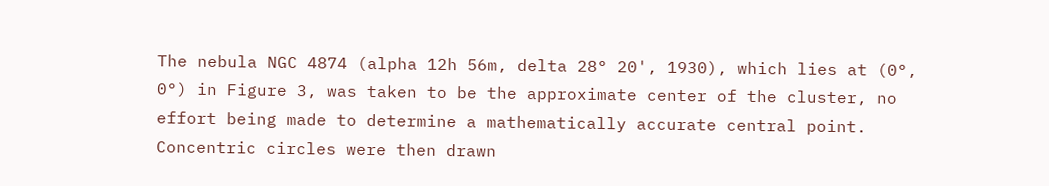The nebula NGC 4874 (alpha 12h 56m, delta 28° 20', 1930), which lies at (0°, 0°) in Figure 3, was taken to be the approximate center of the cluster, no effort being made to determine a mathematically accurate central point. Concentric circles were then drawn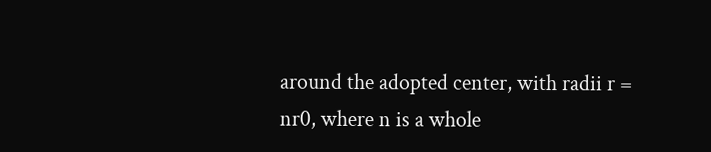around the adopted center, with radii r = nr0, where n is a whole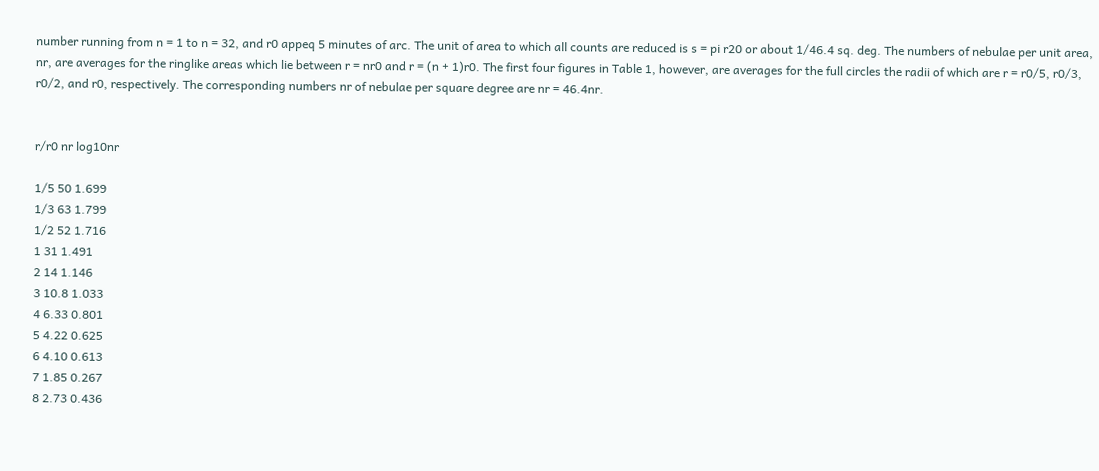number running from n = 1 to n = 32, and r0 appeq 5 minutes of arc. The unit of area to which all counts are reduced is s = pi r20 or about 1/46.4 sq. deg. The numbers of nebulae per unit area, nr, are averages for the ringlike areas which lie between r = nr0 and r = (n + 1)r0. The first four figures in Table 1, however, are averages for the full circles the radii of which are r = r0/5, r0/3, r0/2, and r0, respectively. The corresponding numbers nr of nebulae per square degree are nr = 46.4nr.


r/r0 nr log10nr

1/5 50 1.699
1/3 63 1.799
1/2 52 1.716
1 31 1.491
2 14 1.146
3 10.8 1.033
4 6.33 0.801
5 4.22 0.625
6 4.10 0.613
7 1.85 0.267
8 2.73 0.436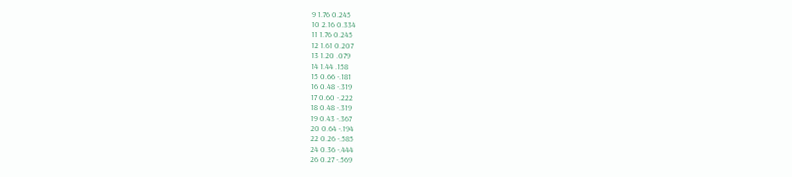9 1.76 0.245
10 2.16 0.334
11 1.76 0.245
12 1.61 0.207
13 1.20 .079
14 1.44 .158
15 0.66 -.181
16 0.48 -.319
17 0.60 -.222
18 0.48 -.319
19 0.43 -.367
20 0.64 -.194
22 0.26 -.585
24 0.36 -.444
26 0.27 -.569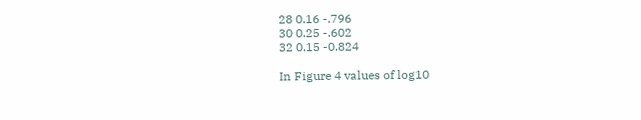28 0.16 -.796
30 0.25 -.602
32 0.15 -0.824

In Figure 4 values of log10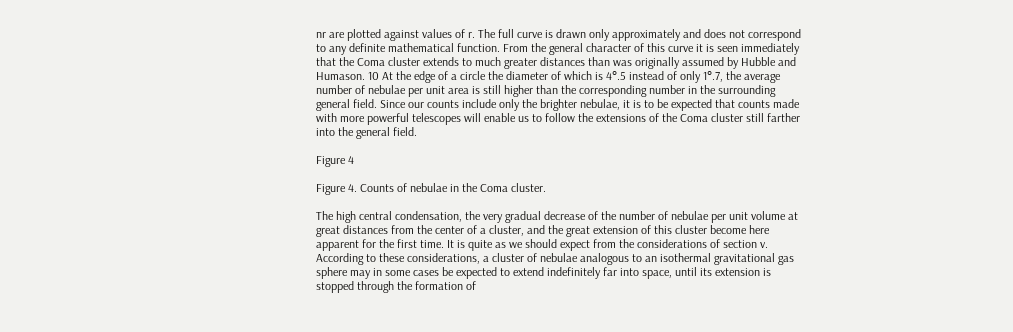nr are plotted against values of r. The full curve is drawn only approximately and does not correspond to any definite mathematical function. From the general character of this curve it is seen immediately that the Coma cluster extends to much greater distances than was originally assumed by Hubble and Humason. 10 At the edge of a circle the diameter of which is 4°.5 instead of only 1°.7, the average number of nebulae per unit area is still higher than the corresponding number in the surrounding general field. Since our counts include only the brighter nebulae, it is to be expected that counts made with more powerful telescopes will enable us to follow the extensions of the Coma cluster still farther into the general field.

Figure 4

Figure 4. Counts of nebulae in the Coma cluster.

The high central condensation, the very gradual decrease of the number of nebulae per unit volume at great distances from the center of a cluster, and the great extension of this cluster become here apparent for the first time. It is quite as we should expect from the considerations of section v. According to these considerations, a cluster of nebulae analogous to an isothermal gravitational gas sphere may in some cases be expected to extend indefinitely far into space, until its extension is stopped through the formation of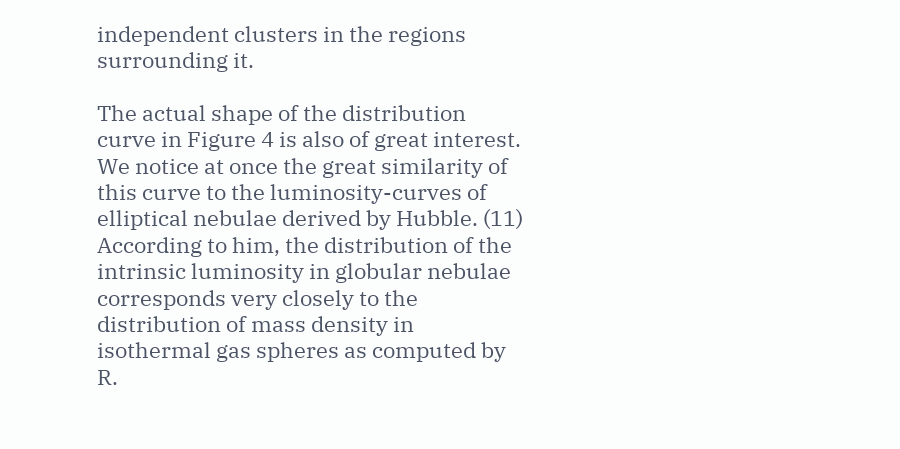independent clusters in the regions surrounding it.

The actual shape of the distribution curve in Figure 4 is also of great interest. We notice at once the great similarity of this curve to the luminosity-curves of elliptical nebulae derived by Hubble. (11) According to him, the distribution of the intrinsic luminosity in globular nebulae corresponds very closely to the distribution of mass density in isothermal gas spheres as computed by R.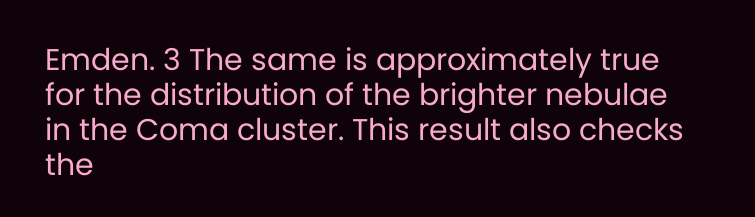Emden. 3 The same is approximately true for the distribution of the brighter nebulae in the Coma cluster. This result also checks the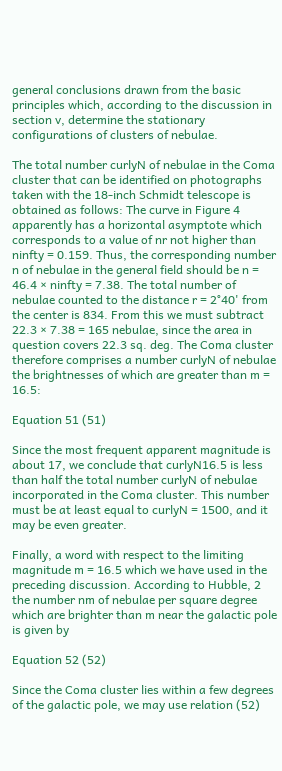general conclusions drawn from the basic principles which, according to the discussion in section v, determine the stationary configurations of clusters of nebulae.

The total number curlyN of nebulae in the Coma cluster that can be identified on photographs taken with the 18-inch Schmidt telescope is obtained as follows: The curve in Figure 4 apparently has a horizontal asymptote which corresponds to a value of nr not higher than ninfty = 0.159. Thus, the corresponding number n of nebulae in the general field should be n = 46.4 × ninfty = 7.38. The total number of nebulae counted to the distance r = 2°40' from the center is 834. From this we must subtract 22.3 × 7.38 = 165 nebulae, since the area in question covers 22.3 sq. deg. The Coma cluster therefore comprises a number curlyN of nebulae the brightnesses of which are greater than m = 16.5:

Equation 51 (51)

Since the most frequent apparent magnitude is about 17, we conclude that curlyN16.5 is less than half the total number curlyN of nebulae incorporated in the Coma cluster. This number must be at least equal to curlyN = 1500, and it may be even greater.

Finally, a word with respect to the limiting magnitude m = 16.5 which we have used in the preceding discussion. According to Hubble, 2 the number nm of nebulae per square degree which are brighter than m near the galactic pole is given by

Equation 52 (52)

Since the Coma cluster lies within a few degrees of the galactic pole, we may use relation (52)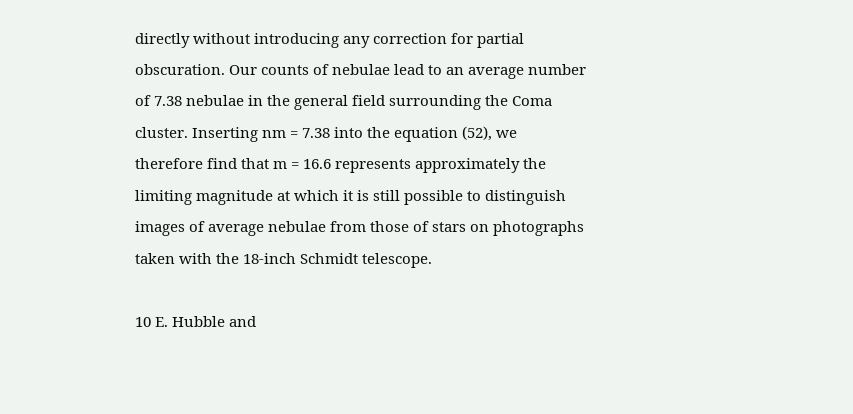directly without introducing any correction for partial obscuration. Our counts of nebulae lead to an average number of 7.38 nebulae in the general field surrounding the Coma cluster. Inserting nm = 7.38 into the equation (52), we therefore find that m = 16.6 represents approximately the limiting magnitude at which it is still possible to distinguish images of average nebulae from those of stars on photographs taken with the 18-inch Schmidt telescope.

10 E. Hubble and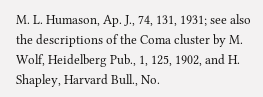M. L. Humason, Ap. J., 74, 131, 1931; see also the descriptions of the Coma cluster by M. Wolf, Heidelberg Pub., 1, 125, 1902, and H. Shapley, Harvard Bull., No.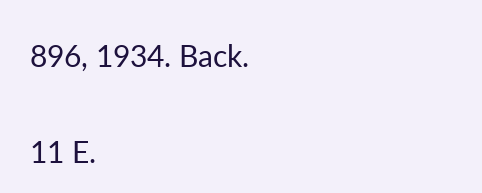896, 1934. Back.

11 E.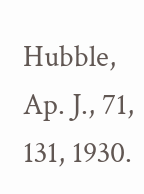Hubble, Ap. J., 71, 131, 1930.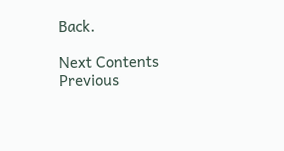Back.

Next Contents Previous